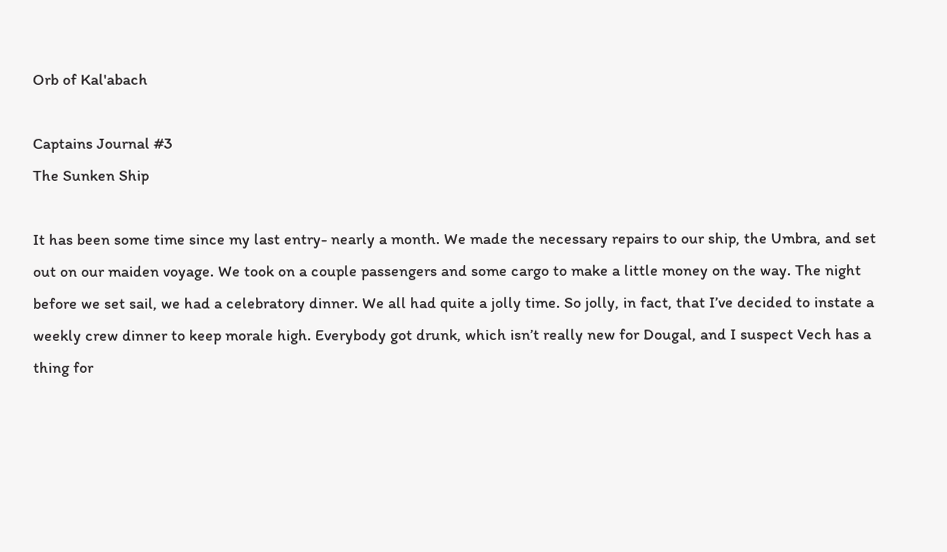Orb of Kal'abach

Captains Journal #3
The Sunken Ship

It has been some time since my last entry- nearly a month. We made the necessary repairs to our ship, the Umbra, and set out on our maiden voyage. We took on a couple passengers and some cargo to make a little money on the way. The night before we set sail, we had a celebratory dinner. We all had quite a jolly time. So jolly, in fact, that I’ve decided to instate a weekly crew dinner to keep morale high. Everybody got drunk, which isn’t really new for Dougal, and I suspect Vech has a thing for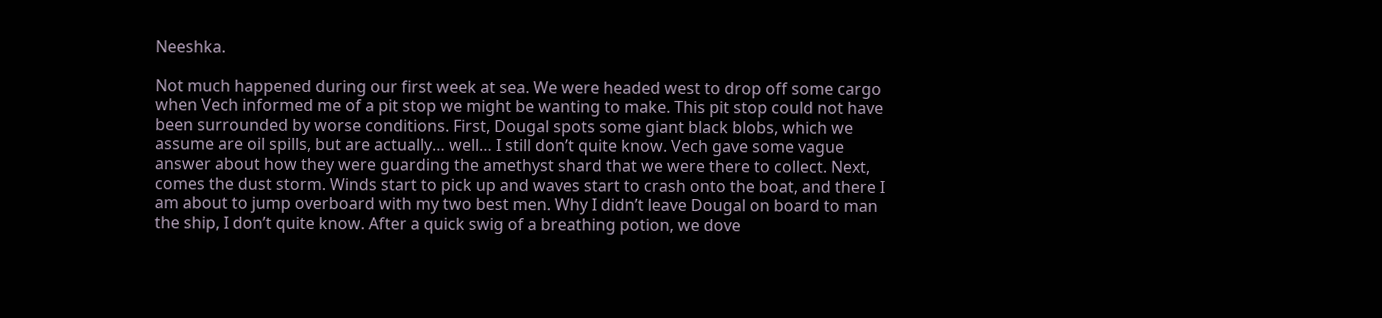Neeshka.

Not much happened during our first week at sea. We were headed west to drop off some cargo when Vech informed me of a pit stop we might be wanting to make. This pit stop could not have been surrounded by worse conditions. First, Dougal spots some giant black blobs, which we assume are oil spills, but are actually… well… I still don’t quite know. Vech gave some vague answer about how they were guarding the amethyst shard that we were there to collect. Next, comes the dust storm. Winds start to pick up and waves start to crash onto the boat, and there I am about to jump overboard with my two best men. Why I didn’t leave Dougal on board to man the ship, I don’t quite know. After a quick swig of a breathing potion, we dove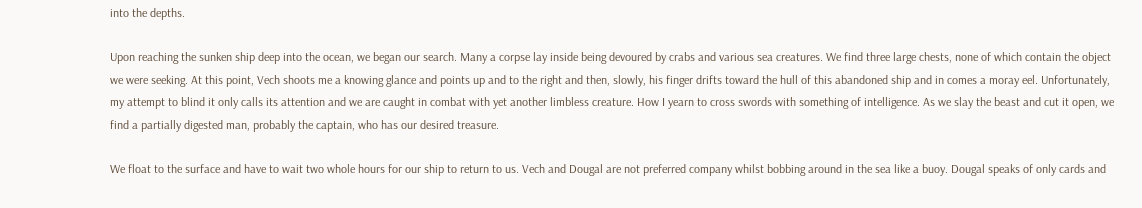into the depths.

Upon reaching the sunken ship deep into the ocean, we began our search. Many a corpse lay inside being devoured by crabs and various sea creatures. We find three large chests, none of which contain the object we were seeking. At this point, Vech shoots me a knowing glance and points up and to the right and then, slowly, his finger drifts toward the hull of this abandoned ship and in comes a moray eel. Unfortunately, my attempt to blind it only calls its attention and we are caught in combat with yet another limbless creature. How I yearn to cross swords with something of intelligence. As we slay the beast and cut it open, we find a partially digested man, probably the captain, who has our desired treasure.

We float to the surface and have to wait two whole hours for our ship to return to us. Vech and Dougal are not preferred company whilst bobbing around in the sea like a buoy. Dougal speaks of only cards and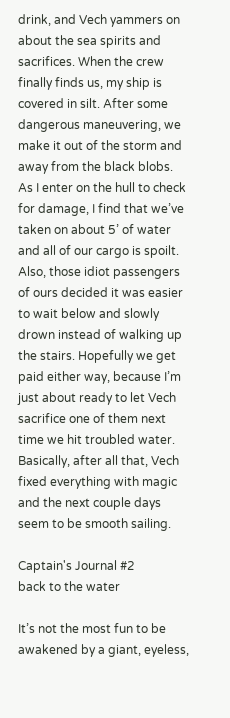drink, and Vech yammers on about the sea spirits and sacrifices. When the crew finally finds us, my ship is covered in silt. After some dangerous maneuvering, we make it out of the storm and away from the black blobs. As I enter on the hull to check for damage, I find that we’ve taken on about 5’ of water and all of our cargo is spoilt. Also, those idiot passengers of ours decided it was easier to wait below and slowly drown instead of walking up the stairs. Hopefully we get paid either way, because I’m just about ready to let Vech sacrifice one of them next time we hit troubled water. Basically, after all that, Vech fixed everything with magic and the next couple days seem to be smooth sailing.

Captain's Journal #2
back to the water

It’s not the most fun to be awakened by a giant, eyeless,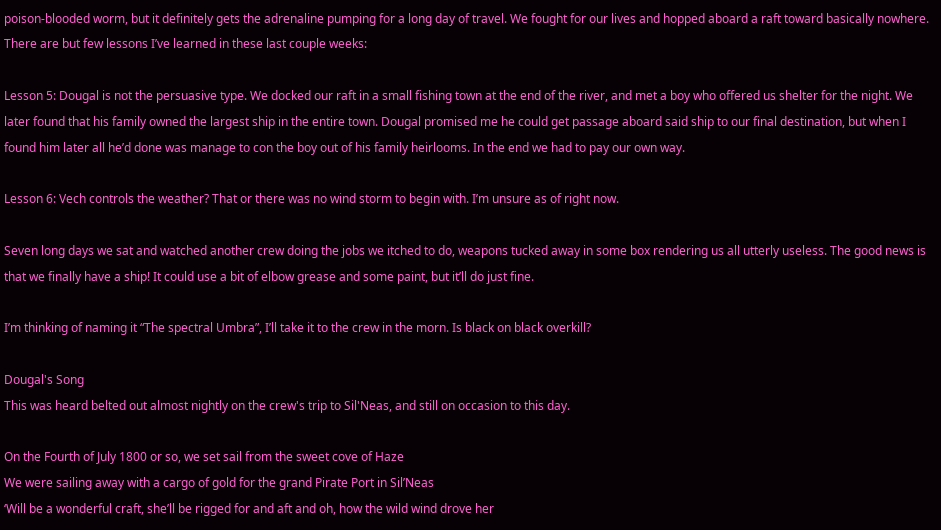poison-blooded worm, but it definitely gets the adrenaline pumping for a long day of travel. We fought for our lives and hopped aboard a raft toward basically nowhere. There are but few lessons I’ve learned in these last couple weeks:

Lesson 5: Dougal is not the persuasive type. We docked our raft in a small fishing town at the end of the river, and met a boy who offered us shelter for the night. We later found that his family owned the largest ship in the entire town. Dougal promised me he could get passage aboard said ship to our final destination, but when I found him later all he’d done was manage to con the boy out of his family heirlooms. In the end we had to pay our own way.

Lesson 6: Vech controls the weather? That or there was no wind storm to begin with. I’m unsure as of right now.

Seven long days we sat and watched another crew doing the jobs we itched to do, weapons tucked away in some box rendering us all utterly useless. The good news is that we finally have a ship! It could use a bit of elbow grease and some paint, but it’ll do just fine.

I’m thinking of naming it “The spectral Umbra”, I’ll take it to the crew in the morn. Is black on black overkill?

Dougal's Song
This was heard belted out almost nightly on the crew's trip to Sil'Neas, and still on occasion to this day.

On the Fourth of July 1800 or so, we set sail from the sweet cove of Haze
We were sailing away with a cargo of gold for the grand Pirate Port in Sil’Neas
‘Will be a wonderful craft, she’ll be rigged for and aft and oh, how the wild wind drove her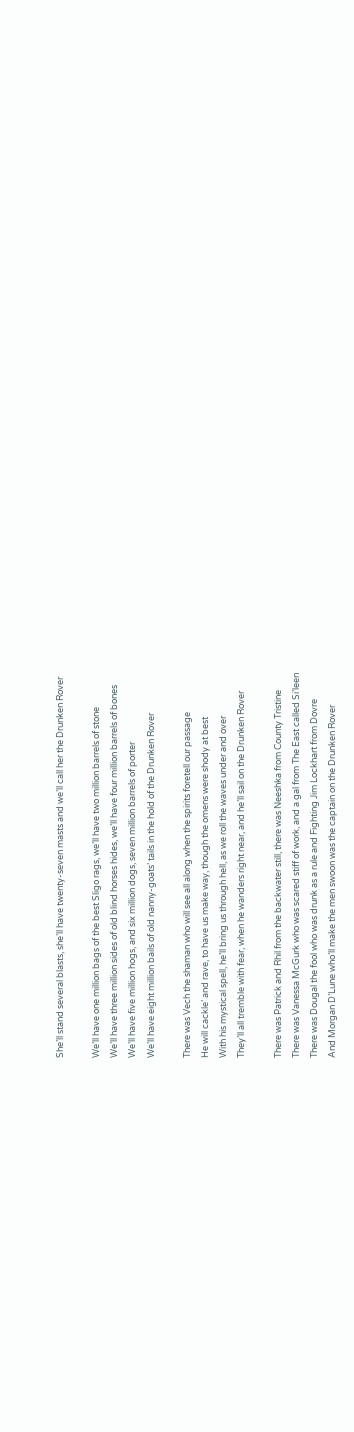She’ll stand several blasts, she’ll have twenty-seven masts and we’ll call her the Drunken Rover

We’ll have one million bags of the best Sligo rags, we’ll have two million barrels of stone
We’ll have three million sides of old blind horses hides, we’ll have four million barrels of bones
We’ll have five million hogs, and six million dogs, seven million barrels of porter
We’ll have eight million bails of old nanny-goats’ tails in the hold of the Drunken Rover

There was Vech the shaman who will see all along when the spirits foretell our passage
He will cackle’ and rave, to have us make way, though the omens were shody at best
With his mystical spell, he’ll bring us through hell, as we roll the waves under and over
They’ll all tremble with fear, when he wanders right near, and he’ll sail on the Drunken Rover

There was Patrick and Rhil from the backwater still, there was Neeshka from County Tristine
There was Vanessa McGurk who was scared stiff of work, and a gal from The East called Si’leen
There was Dougal the fool who was drunk as a rule and Fighting Jim Lockhart from Dovre
And Morgan D’Lune who’ll make the men swoon was the captain on the Drunken Rover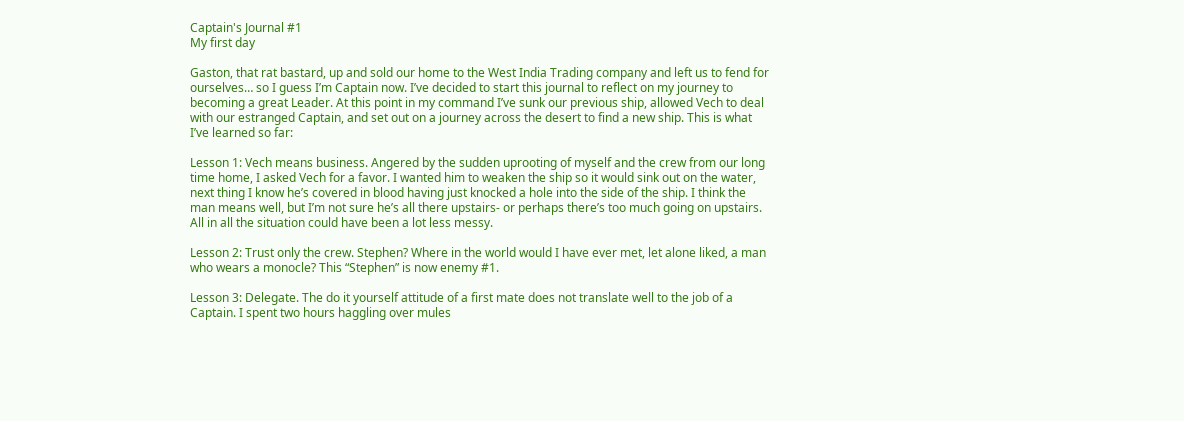Captain's Journal #1
My first day

Gaston, that rat bastard, up and sold our home to the West India Trading company and left us to fend for ourselves… so I guess I’m Captain now. I’ve decided to start this journal to reflect on my journey to becoming a great Leader. At this point in my command I’ve sunk our previous ship, allowed Vech to deal with our estranged Captain, and set out on a journey across the desert to find a new ship. This is what I’ve learned so far:

Lesson 1: Vech means business. Angered by the sudden uprooting of myself and the crew from our long time home, I asked Vech for a favor. I wanted him to weaken the ship so it would sink out on the water, next thing I know he’s covered in blood having just knocked a hole into the side of the ship. I think the man means well, but I’m not sure he’s all there upstairs- or perhaps there’s too much going on upstairs. All in all the situation could have been a lot less messy.

Lesson 2: Trust only the crew. Stephen? Where in the world would I have ever met, let alone liked, a man who wears a monocle? This “Stephen” is now enemy #1.

Lesson 3: Delegate. The do it yourself attitude of a first mate does not translate well to the job of a Captain. I spent two hours haggling over mules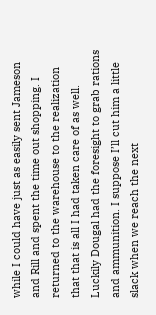while I could have just as easily sent Jameson and Rill and spent the time out shopping. I returned to the warehouse to the realization that that is all I had taken care of as well. Luckily Dougal had the foresight to grab rations and ammunition. I suppose I’ll cut him a little slack when we reach the next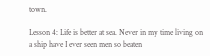town.

Lesson 4: Life is better at sea. Never in my time living on a ship have I ever seen men so beaten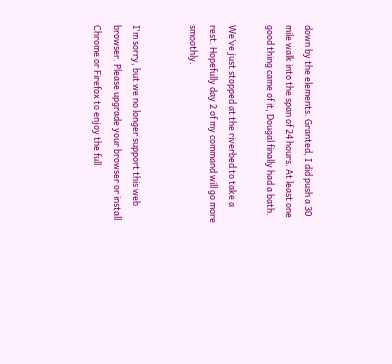down by the elements. Granted, I did push a 30 mile walk into the span of 24 hours. At least one good thing came of it, Dougal finally had a bath.

We’ve just stopped at the riverbed to take a rest. Hopefully day 2 of my command will go more smoothly.


I'm sorry, but we no longer support this web browser. Please upgrade your browser or install Chrome or Firefox to enjoy the full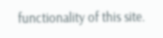functionality of this site.